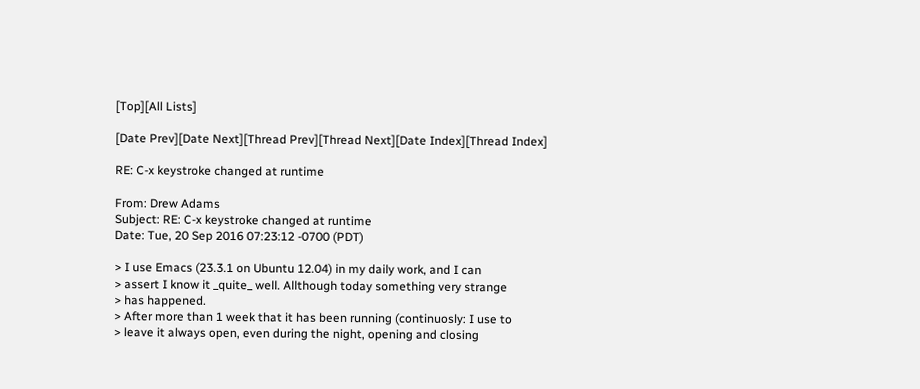[Top][All Lists]

[Date Prev][Date Next][Thread Prev][Thread Next][Date Index][Thread Index]

RE: C-x keystroke changed at runtime

From: Drew Adams
Subject: RE: C-x keystroke changed at runtime
Date: Tue, 20 Sep 2016 07:23:12 -0700 (PDT)

> I use Emacs (23.3.1 on Ubuntu 12.04) in my daily work, and I can
> assert I know it _quite_ well. Allthough today something very strange
> has happened.
> After more than 1 week that it has been running (continuosly: I use to
> leave it always open, even during the night, opening and closing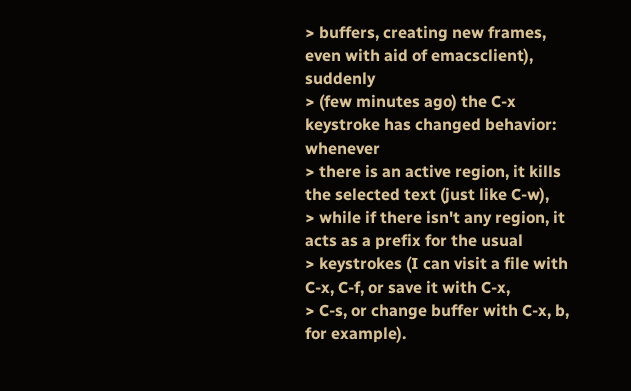> buffers, creating new frames, even with aid of emacsclient), suddenly
> (few minutes ago) the C-x keystroke has changed behavior: whenever
> there is an active region, it kills the selected text (just like C-w),
> while if there isn't any region, it acts as a prefix for the usual
> keystrokes (I can visit a file with C-x, C-f, or save it with C-x,
> C-s, or change buffer with C-x, b, for example).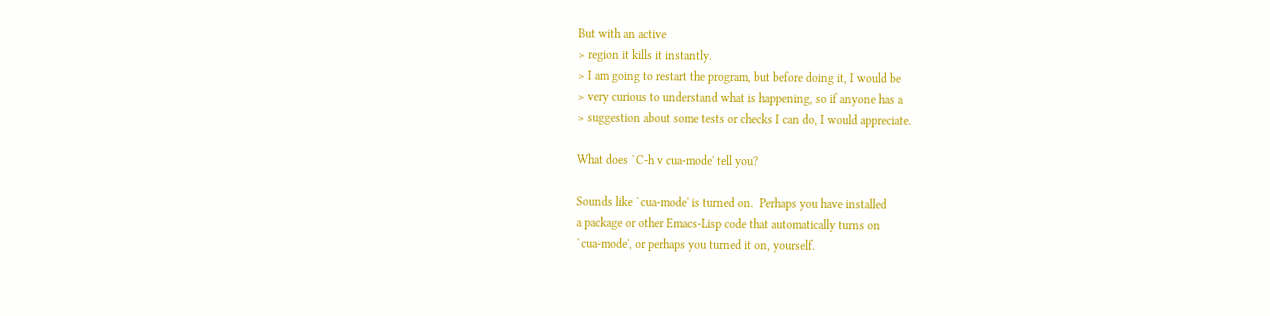But with an active
> region it kills it instantly.
> I am going to restart the program, but before doing it, I would be
> very curious to understand what is happening, so if anyone has a
> suggestion about some tests or checks I can do, I would appreciate.

What does `C-h v cua-mode' tell you?

Sounds like `cua-mode' is turned on.  Perhaps you have installed
a package or other Emacs-Lisp code that automatically turns on
`cua-mode', or perhaps you turned it on, yourself.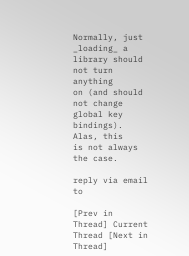Normally, just _loading_ a library should not turn anything
on (and should not change global key bindings).  Alas, this
is not always the case.

reply via email to

[Prev in Thread] Current Thread [Next in Thread]